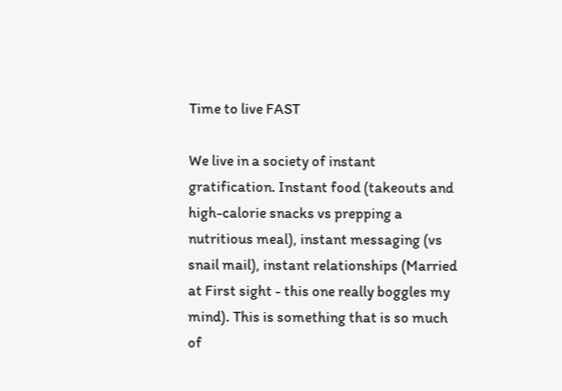Time to live FAST

We live in a society of instant gratification. Instant food (takeouts and high-calorie snacks vs prepping a nutritious meal), instant messaging (vs snail mail), instant relationships (Married at First sight - this one really boggles my mind). This is something that is so much of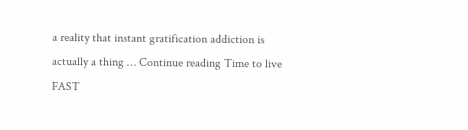a reality that instant gratification addiction is actually a thing … Continue reading Time to live FAST